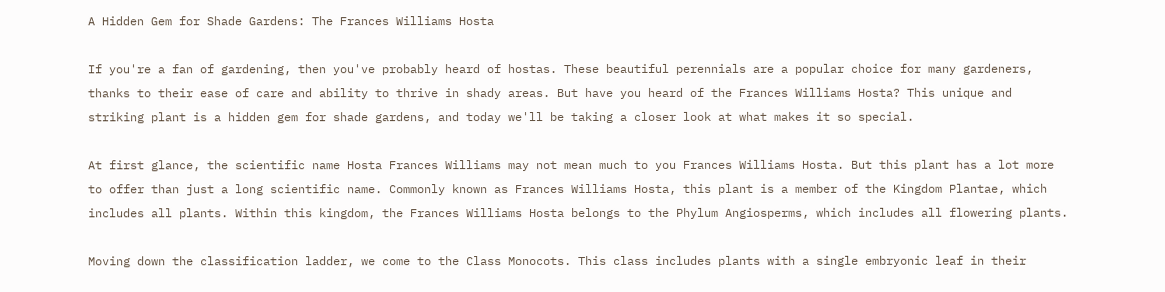A Hidden Gem for Shade Gardens: The Frances Williams Hosta

If you're a fan of gardening, then you've probably heard of hostas. These beautiful perennials are a popular choice for many gardeners, thanks to their ease of care and ability to thrive in shady areas. But have you heard of the Frances Williams Hosta? This unique and striking plant is a hidden gem for shade gardens, and today we'll be taking a closer look at what makes it so special.

At first glance, the scientific name Hosta Frances Williams may not mean much to you Frances Williams Hosta. But this plant has a lot more to offer than just a long scientific name. Commonly known as Frances Williams Hosta, this plant is a member of the Kingdom Plantae, which includes all plants. Within this kingdom, the Frances Williams Hosta belongs to the Phylum Angiosperms, which includes all flowering plants.

Moving down the classification ladder, we come to the Class Monocots. This class includes plants with a single embryonic leaf in their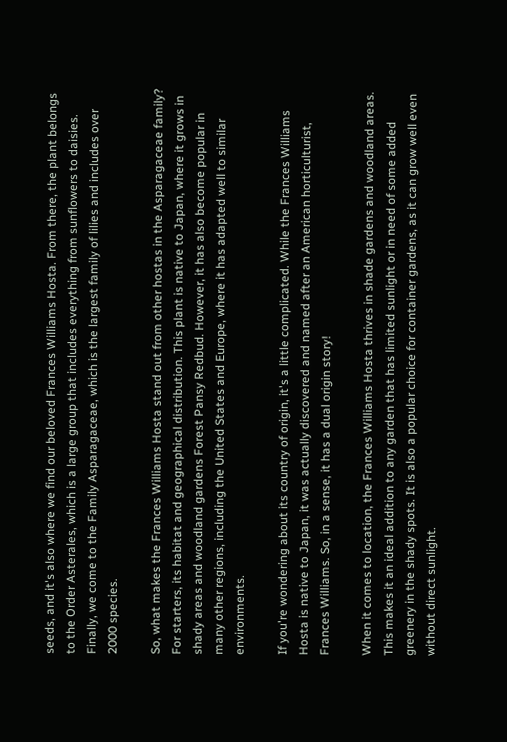seeds, and it's also where we find our beloved Frances Williams Hosta. From there, the plant belongs to the Order Asterales, which is a large group that includes everything from sunflowers to daisies. Finally, we come to the Family Asparagaceae, which is the largest family of lilies and includes over 2000 species.

So, what makes the Frances Williams Hosta stand out from other hostas in the Asparagaceae family? For starters, its habitat and geographical distribution. This plant is native to Japan, where it grows in shady areas and woodland gardens Forest Pansy Redbud. However, it has also become popular in many other regions, including the United States and Europe, where it has adapted well to similar environments.

If you're wondering about its country of origin, it's a little complicated. While the Frances Williams Hosta is native to Japan, it was actually discovered and named after an American horticulturist, Frances Williams. So, in a sense, it has a dual origin story!

When it comes to location, the Frances Williams Hosta thrives in shade gardens and woodland areas. This makes it an ideal addition to any garden that has limited sunlight or in need of some added greenery in the shady spots. It is also a popular choice for container gardens, as it can grow well even without direct sunlight.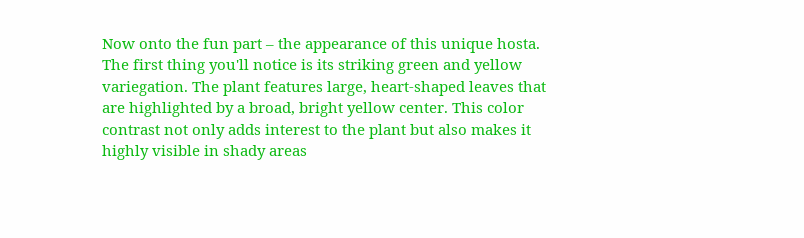Now onto the fun part – the appearance of this unique hosta. The first thing you'll notice is its striking green and yellow variegation. The plant features large, heart-shaped leaves that are highlighted by a broad, bright yellow center. This color contrast not only adds interest to the plant but also makes it highly visible in shady areas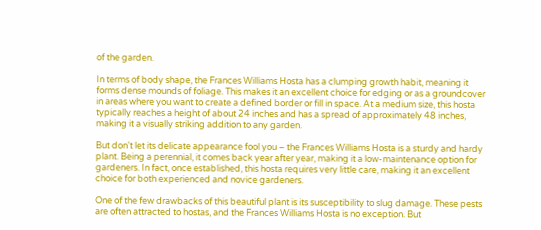of the garden.

In terms of body shape, the Frances Williams Hosta has a clumping growth habit, meaning it forms dense mounds of foliage. This makes it an excellent choice for edging or as a groundcover in areas where you want to create a defined border or fill in space. At a medium size, this hosta typically reaches a height of about 24 inches and has a spread of approximately 48 inches, making it a visually striking addition to any garden.

But don't let its delicate appearance fool you – the Frances Williams Hosta is a sturdy and hardy plant. Being a perennial, it comes back year after year, making it a low-maintenance option for gardeners. In fact, once established, this hosta requires very little care, making it an excellent choice for both experienced and novice gardeners.

One of the few drawbacks of this beautiful plant is its susceptibility to slug damage. These pests are often attracted to hostas, and the Frances Williams Hosta is no exception. But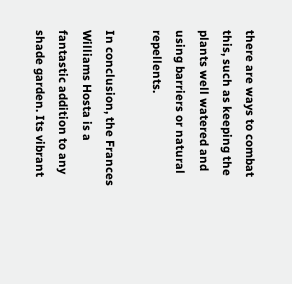there are ways to combat this, such as keeping the plants well watered and using barriers or natural repellents.

In conclusion, the Frances Williams Hosta is a fantastic addition to any shade garden. Its vibrant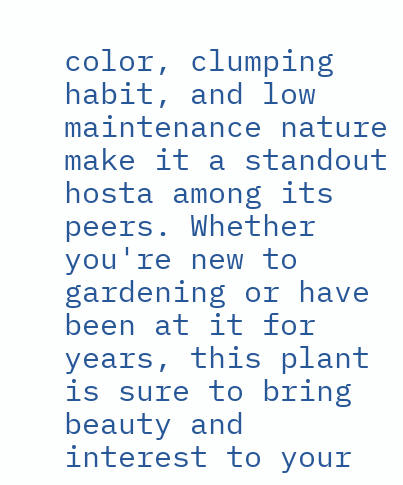color, clumping habit, and low maintenance nature make it a standout hosta among its peers. Whether you're new to gardening or have been at it for years, this plant is sure to bring beauty and interest to your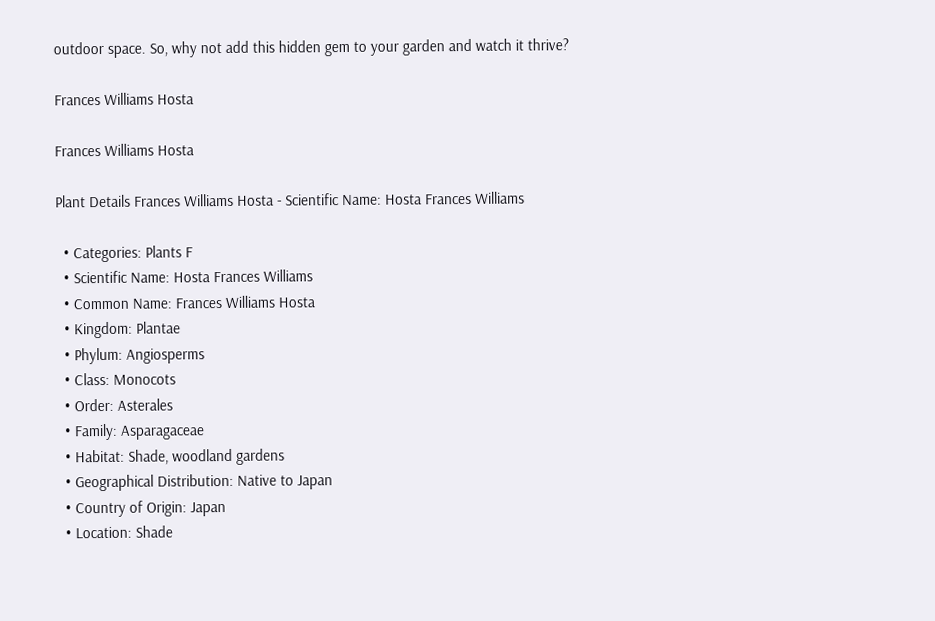outdoor space. So, why not add this hidden gem to your garden and watch it thrive?

Frances Williams Hosta

Frances Williams Hosta

Plant Details Frances Williams Hosta - Scientific Name: Hosta Frances Williams

  • Categories: Plants F
  • Scientific Name: Hosta Frances Williams
  • Common Name: Frances Williams Hosta
  • Kingdom: Plantae
  • Phylum: Angiosperms
  • Class: Monocots
  • Order: Asterales
  • Family: Asparagaceae
  • Habitat: Shade, woodland gardens
  • Geographical Distribution: Native to Japan
  • Country of Origin: Japan
  • Location: Shade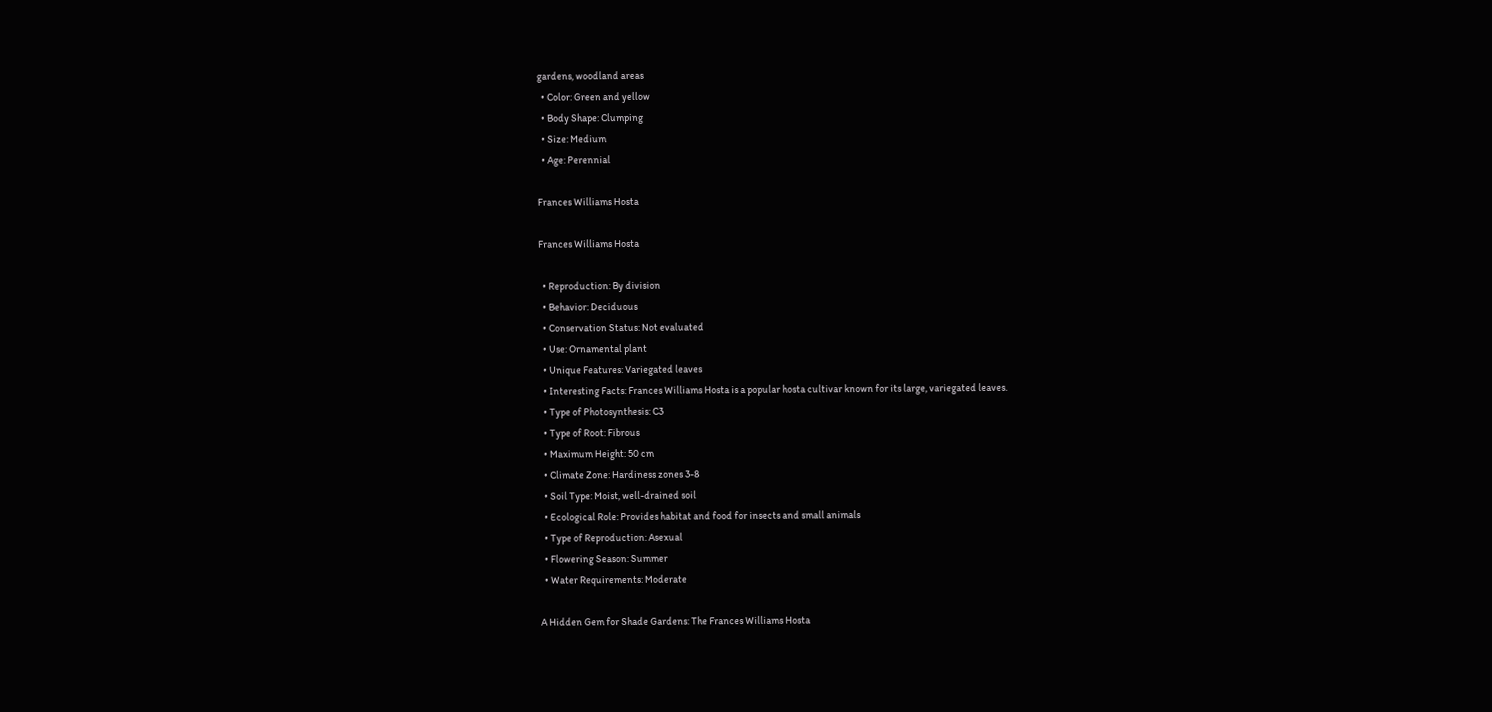gardens, woodland areas
  • Color: Green and yellow
  • Body Shape: Clumping
  • Size: Medium
  • Age: Perennial

Frances Williams Hosta

Frances Williams Hosta

  • Reproduction: By division
  • Behavior: Deciduous
  • Conservation Status: Not evaluated
  • Use: Ornamental plant
  • Unique Features: Variegated leaves
  • Interesting Facts: Frances Williams Hosta is a popular hosta cultivar known for its large, variegated leaves.
  • Type of Photosynthesis: C3
  • Type of Root: Fibrous
  • Maximum Height: 50 cm
  • Climate Zone: Hardiness zones 3-8
  • Soil Type: Moist, well-drained soil
  • Ecological Role: Provides habitat and food for insects and small animals
  • Type of Reproduction: Asexual
  • Flowering Season: Summer
  • Water Requirements: Moderate

A Hidden Gem for Shade Gardens: The Frances Williams Hosta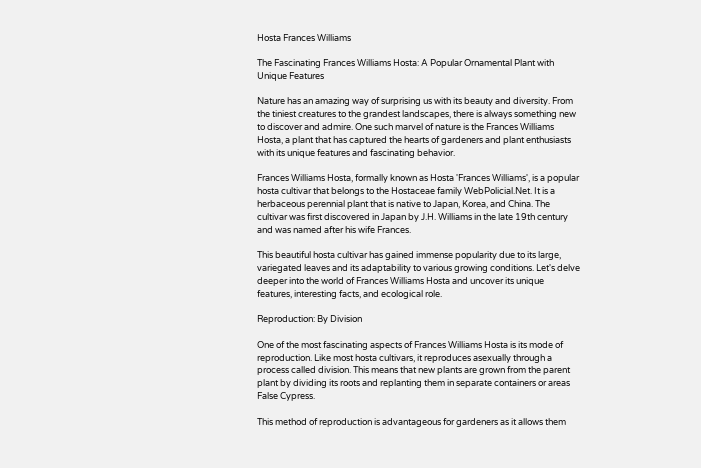Hosta Frances Williams

The Fascinating Frances Williams Hosta: A Popular Ornamental Plant with Unique Features

Nature has an amazing way of surprising us with its beauty and diversity. From the tiniest creatures to the grandest landscapes, there is always something new to discover and admire. One such marvel of nature is the Frances Williams Hosta, a plant that has captured the hearts of gardeners and plant enthusiasts with its unique features and fascinating behavior.

Frances Williams Hosta, formally known as Hosta 'Frances Williams', is a popular hosta cultivar that belongs to the Hostaceae family WebPolicial.Net. It is a herbaceous perennial plant that is native to Japan, Korea, and China. The cultivar was first discovered in Japan by J.H. Williams in the late 19th century and was named after his wife Frances.

This beautiful hosta cultivar has gained immense popularity due to its large, variegated leaves and its adaptability to various growing conditions. Let's delve deeper into the world of Frances Williams Hosta and uncover its unique features, interesting facts, and ecological role.

Reproduction: By Division

One of the most fascinating aspects of Frances Williams Hosta is its mode of reproduction. Like most hosta cultivars, it reproduces asexually through a process called division. This means that new plants are grown from the parent plant by dividing its roots and replanting them in separate containers or areas False Cypress.

This method of reproduction is advantageous for gardeners as it allows them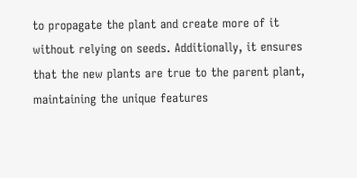to propagate the plant and create more of it without relying on seeds. Additionally, it ensures that the new plants are true to the parent plant, maintaining the unique features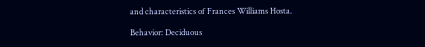and characteristics of Frances Williams Hosta.

Behavior: Deciduous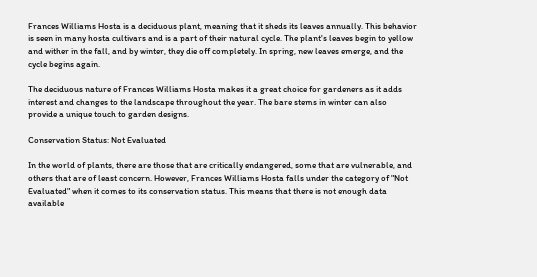Frances Williams Hosta is a deciduous plant, meaning that it sheds its leaves annually. This behavior is seen in many hosta cultivars and is a part of their natural cycle. The plant's leaves begin to yellow and wither in the fall, and by winter, they die off completely. In spring, new leaves emerge, and the cycle begins again.

The deciduous nature of Frances Williams Hosta makes it a great choice for gardeners as it adds interest and changes to the landscape throughout the year. The bare stems in winter can also provide a unique touch to garden designs.

Conservation Status: Not Evaluated

In the world of plants, there are those that are critically endangered, some that are vulnerable, and others that are of least concern. However, Frances Williams Hosta falls under the category of "Not Evaluated" when it comes to its conservation status. This means that there is not enough data available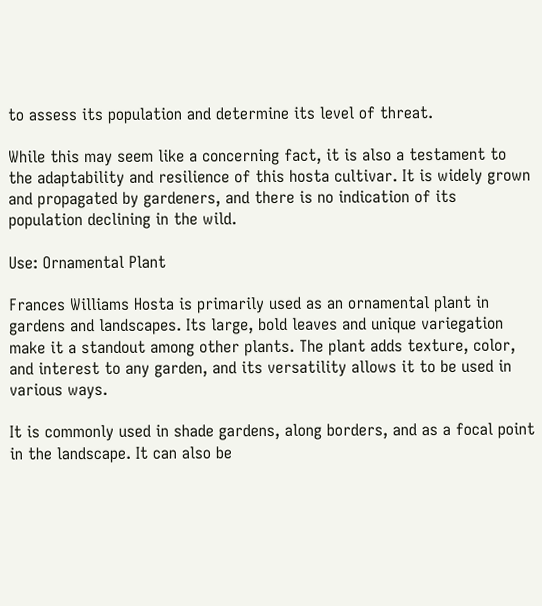to assess its population and determine its level of threat.

While this may seem like a concerning fact, it is also a testament to the adaptability and resilience of this hosta cultivar. It is widely grown and propagated by gardeners, and there is no indication of its population declining in the wild.

Use: Ornamental Plant

Frances Williams Hosta is primarily used as an ornamental plant in gardens and landscapes. Its large, bold leaves and unique variegation make it a standout among other plants. The plant adds texture, color, and interest to any garden, and its versatility allows it to be used in various ways.

It is commonly used in shade gardens, along borders, and as a focal point in the landscape. It can also be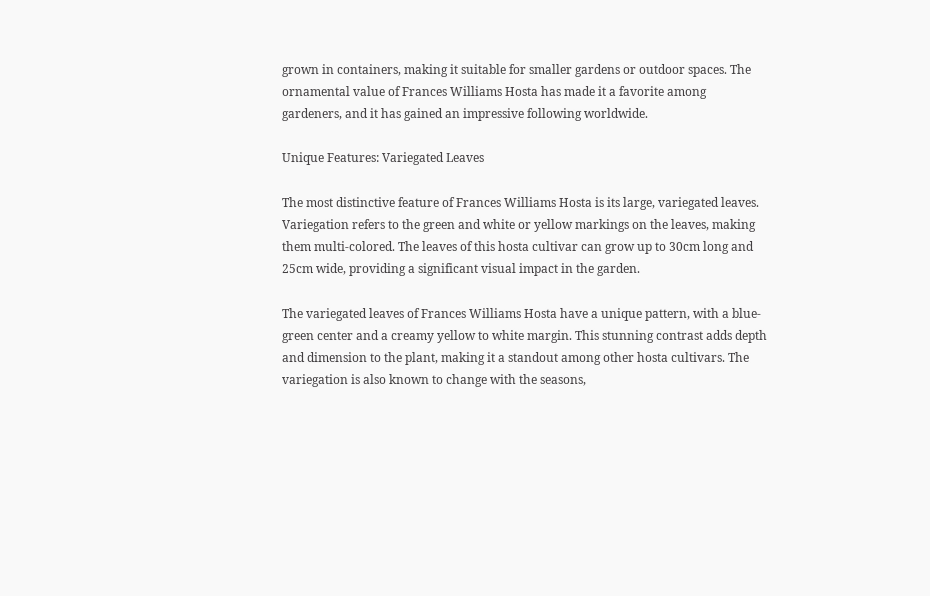grown in containers, making it suitable for smaller gardens or outdoor spaces. The ornamental value of Frances Williams Hosta has made it a favorite among gardeners, and it has gained an impressive following worldwide.

Unique Features: Variegated Leaves

The most distinctive feature of Frances Williams Hosta is its large, variegated leaves. Variegation refers to the green and white or yellow markings on the leaves, making them multi-colored. The leaves of this hosta cultivar can grow up to 30cm long and 25cm wide, providing a significant visual impact in the garden.

The variegated leaves of Frances Williams Hosta have a unique pattern, with a blue-green center and a creamy yellow to white margin. This stunning contrast adds depth and dimension to the plant, making it a standout among other hosta cultivars. The variegation is also known to change with the seasons,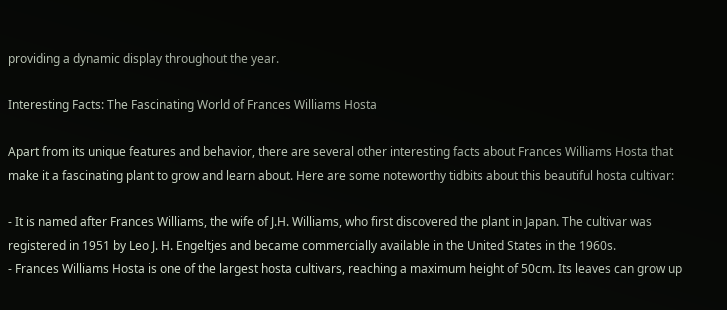providing a dynamic display throughout the year.

Interesting Facts: The Fascinating World of Frances Williams Hosta

Apart from its unique features and behavior, there are several other interesting facts about Frances Williams Hosta that make it a fascinating plant to grow and learn about. Here are some noteworthy tidbits about this beautiful hosta cultivar:

- It is named after Frances Williams, the wife of J.H. Williams, who first discovered the plant in Japan. The cultivar was registered in 1951 by Leo J. H. Engeltjes and became commercially available in the United States in the 1960s.
- Frances Williams Hosta is one of the largest hosta cultivars, reaching a maximum height of 50cm. Its leaves can grow up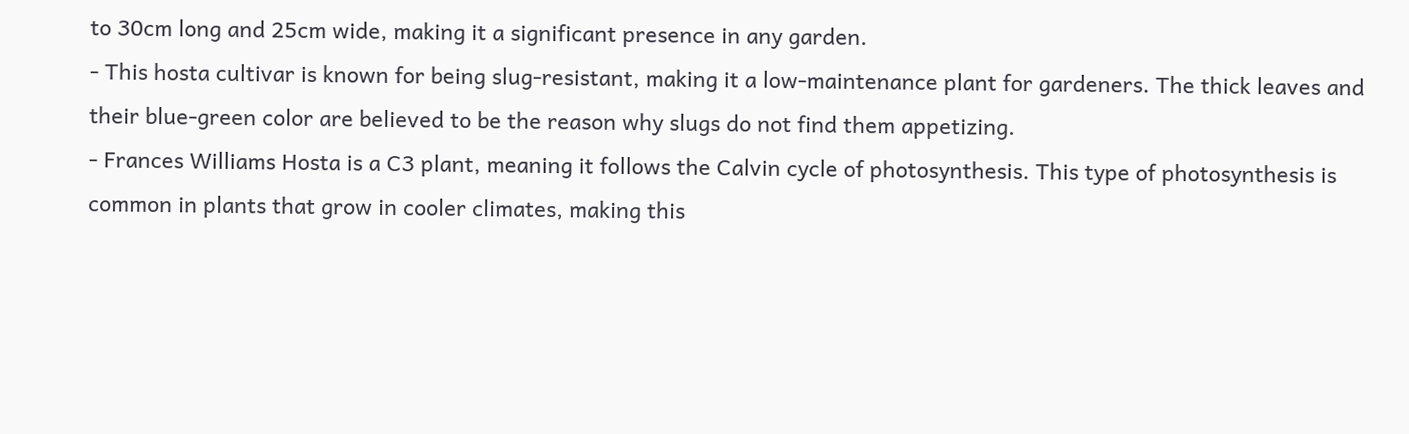to 30cm long and 25cm wide, making it a significant presence in any garden.
- This hosta cultivar is known for being slug-resistant, making it a low-maintenance plant for gardeners. The thick leaves and their blue-green color are believed to be the reason why slugs do not find them appetizing.
- Frances Williams Hosta is a C3 plant, meaning it follows the Calvin cycle of photosynthesis. This type of photosynthesis is common in plants that grow in cooler climates, making this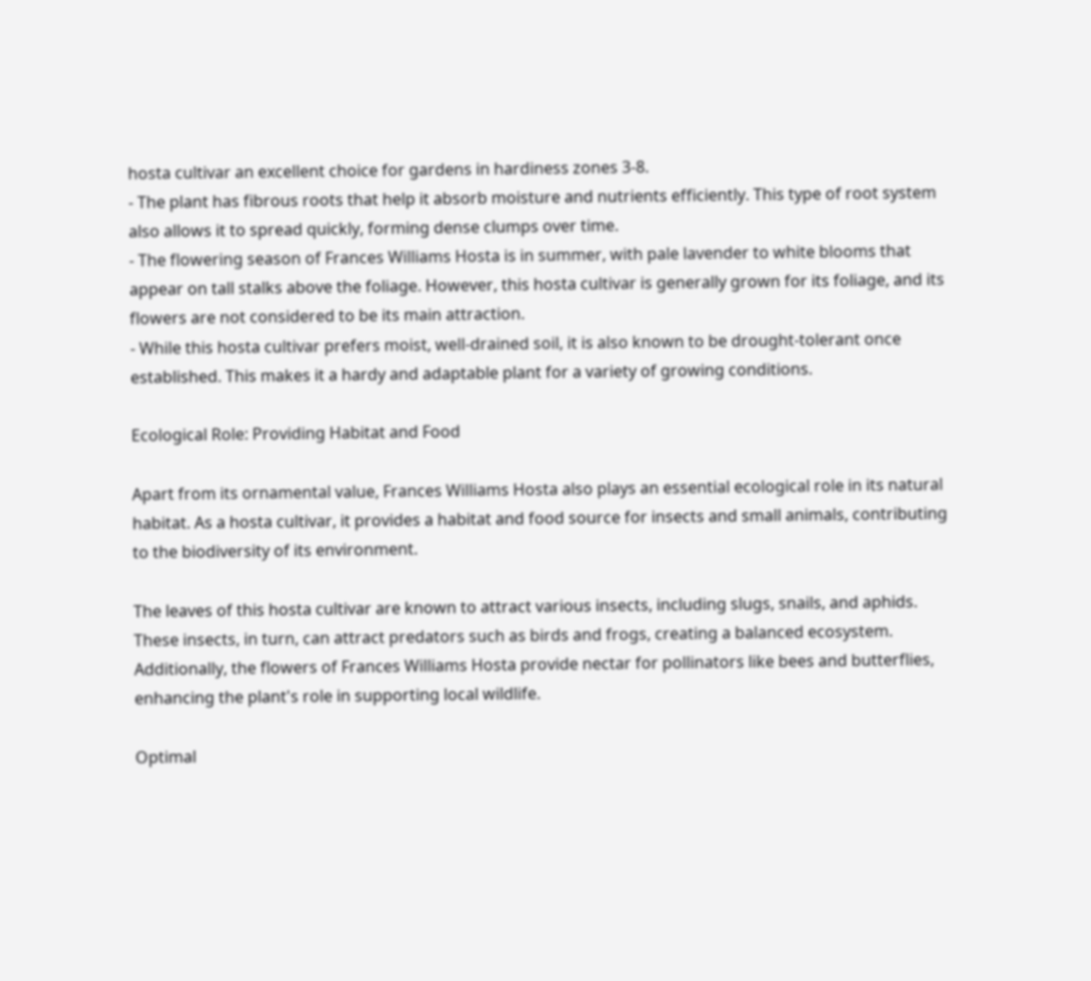hosta cultivar an excellent choice for gardens in hardiness zones 3-8.
- The plant has fibrous roots that help it absorb moisture and nutrients efficiently. This type of root system also allows it to spread quickly, forming dense clumps over time.
- The flowering season of Frances Williams Hosta is in summer, with pale lavender to white blooms that appear on tall stalks above the foliage. However, this hosta cultivar is generally grown for its foliage, and its flowers are not considered to be its main attraction.
- While this hosta cultivar prefers moist, well-drained soil, it is also known to be drought-tolerant once established. This makes it a hardy and adaptable plant for a variety of growing conditions.

Ecological Role: Providing Habitat and Food

Apart from its ornamental value, Frances Williams Hosta also plays an essential ecological role in its natural habitat. As a hosta cultivar, it provides a habitat and food source for insects and small animals, contributing to the biodiversity of its environment.

The leaves of this hosta cultivar are known to attract various insects, including slugs, snails, and aphids. These insects, in turn, can attract predators such as birds and frogs, creating a balanced ecosystem. Additionally, the flowers of Frances Williams Hosta provide nectar for pollinators like bees and butterflies, enhancing the plant's role in supporting local wildlife.

Optimal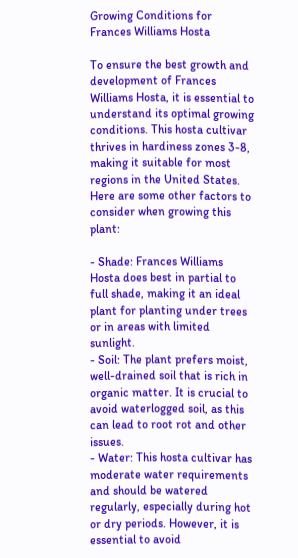Growing Conditions for Frances Williams Hosta

To ensure the best growth and development of Frances Williams Hosta, it is essential to understand its optimal growing conditions. This hosta cultivar thrives in hardiness zones 3-8, making it suitable for most regions in the United States. Here are some other factors to consider when growing this plant:

- Shade: Frances Williams Hosta does best in partial to full shade, making it an ideal plant for planting under trees or in areas with limited sunlight.
- Soil: The plant prefers moist, well-drained soil that is rich in organic matter. It is crucial to avoid waterlogged soil, as this can lead to root rot and other issues.
- Water: This hosta cultivar has moderate water requirements and should be watered regularly, especially during hot or dry periods. However, it is essential to avoid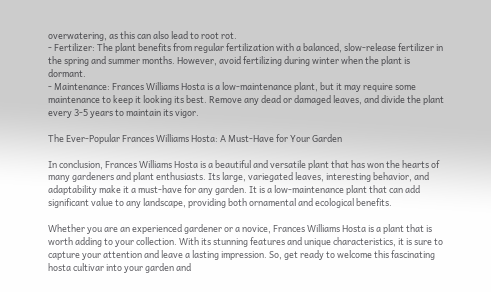overwatering, as this can also lead to root rot.
- Fertilizer: The plant benefits from regular fertilization with a balanced, slow-release fertilizer in the spring and summer months. However, avoid fertilizing during winter when the plant is dormant.
- Maintenance: Frances Williams Hosta is a low-maintenance plant, but it may require some maintenance to keep it looking its best. Remove any dead or damaged leaves, and divide the plant every 3-5 years to maintain its vigor.

The Ever-Popular Frances Williams Hosta: A Must-Have for Your Garden

In conclusion, Frances Williams Hosta is a beautiful and versatile plant that has won the hearts of many gardeners and plant enthusiasts. Its large, variegated leaves, interesting behavior, and adaptability make it a must-have for any garden. It is a low-maintenance plant that can add significant value to any landscape, providing both ornamental and ecological benefits.

Whether you are an experienced gardener or a novice, Frances Williams Hosta is a plant that is worth adding to your collection. With its stunning features and unique characteristics, it is sure to capture your attention and leave a lasting impression. So, get ready to welcome this fascinating hosta cultivar into your garden and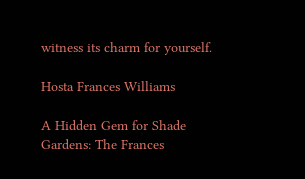witness its charm for yourself.

Hosta Frances Williams

A Hidden Gem for Shade Gardens: The Frances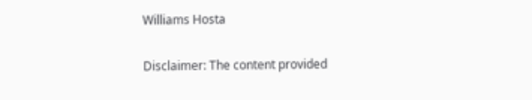Williams Hosta

Disclaimer: The content provided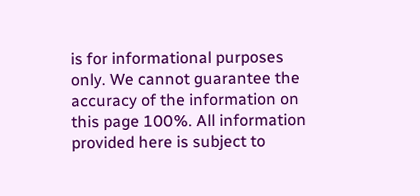is for informational purposes only. We cannot guarantee the accuracy of the information on this page 100%. All information provided here is subject to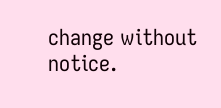change without notice.